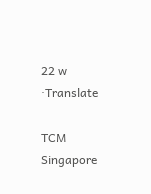22 w ·Translate

TCM Singapore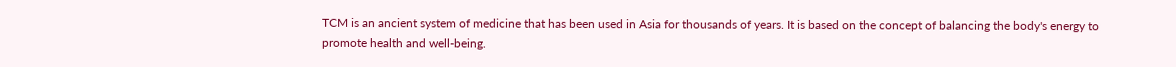TCM is an ancient system of medicine that has been used in Asia for thousands of years. It is based on the concept of balancing the body's energy to promote health and well-being.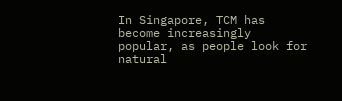In Singapore, TCM has become increasingly popular, as people look for natural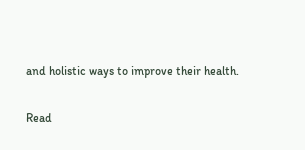and holistic ways to improve their health.

Read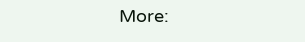More: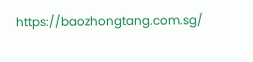https://baozhongtang.com.sg/